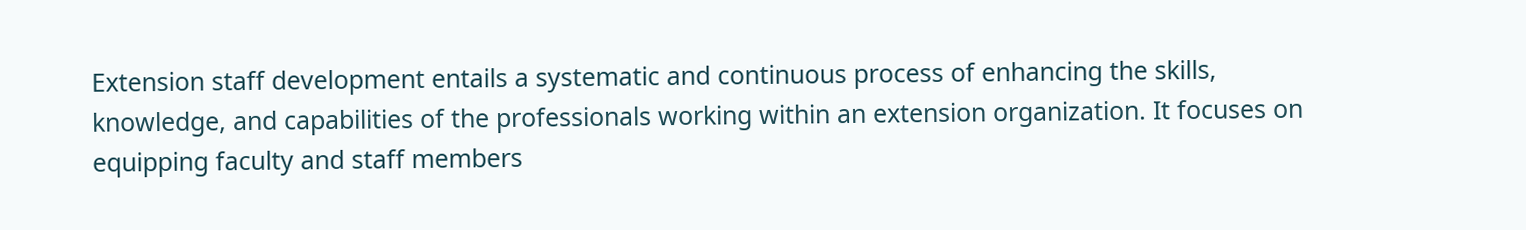Extension staff development entails a systematic and continuous process of enhancing the skills, knowledge, and capabilities of the professionals working within an extension organization. It focuses on equipping faculty and staff members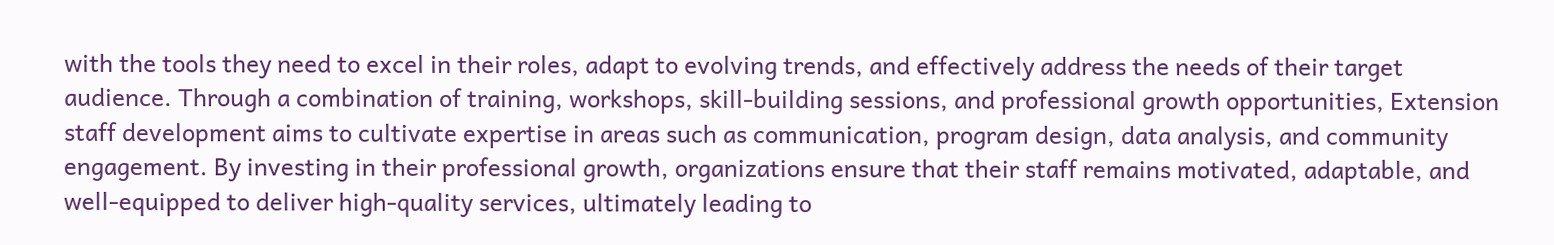with the tools they need to excel in their roles, adapt to evolving trends, and effectively address the needs of their target audience. Through a combination of training, workshops, skill-building sessions, and professional growth opportunities, Extension staff development aims to cultivate expertise in areas such as communication, program design, data analysis, and community engagement. By investing in their professional growth, organizations ensure that their staff remains motivated, adaptable, and well-equipped to deliver high-quality services, ultimately leading to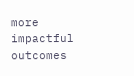more impactful outcomes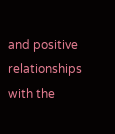and positive relationships with the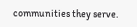communities they serve.